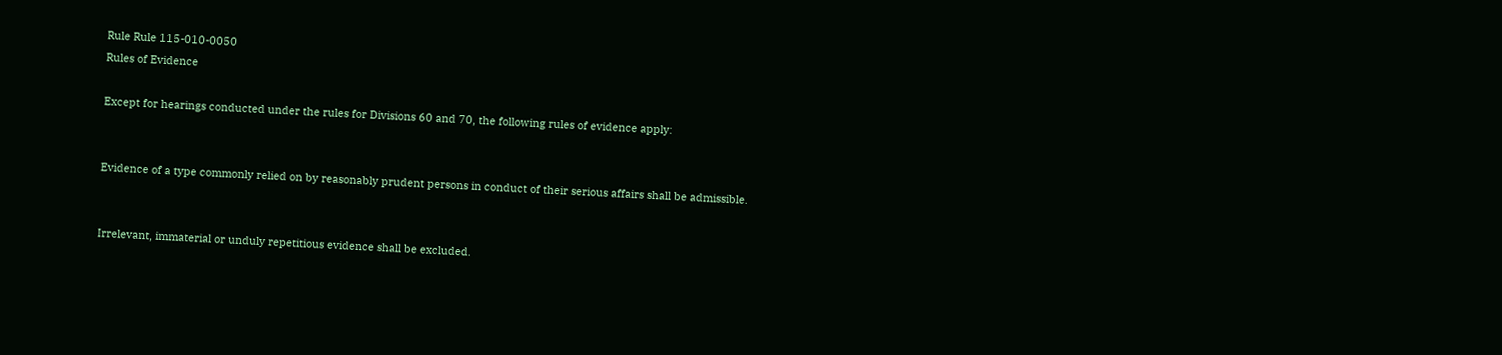Rule Rule 115-010-0050
Rules of Evidence

Except for hearings conducted under the rules for Divisions 60 and 70, the following rules of evidence apply:


Evidence of a type commonly relied on by reasonably prudent persons in conduct of their serious affairs shall be admissible.


Irrelevant, immaterial or unduly repetitious evidence shall be excluded.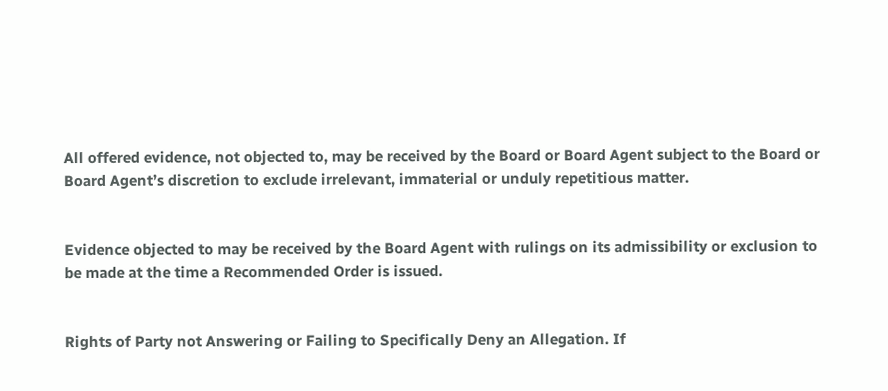All offered evidence, not objected to, may be received by the Board or Board Agent subject to the Board or Board Agent’s discretion to exclude irrelevant, immaterial or unduly repetitious matter.


Evidence objected to may be received by the Board Agent with rulings on its admissibility or exclusion to be made at the time a Recommended Order is issued.


Rights of Party not Answering or Failing to Specifically Deny an Allegation. If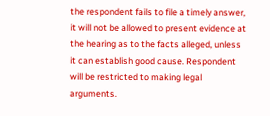the respondent fails to file a timely answer, it will not be allowed to present evidence at the hearing as to the facts alleged, unless it can establish good cause. Respondent will be restricted to making legal arguments.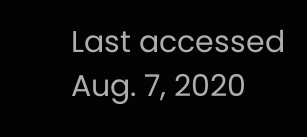Last accessed
Aug. 7, 2020